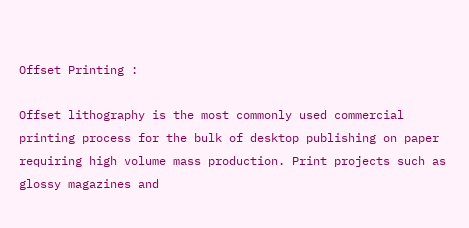Offset Printing :

Offset lithography is the most commonly used commercial printing process for the bulk of desktop publishing on paper requiring high volume mass production. Print projects such as glossy magazines and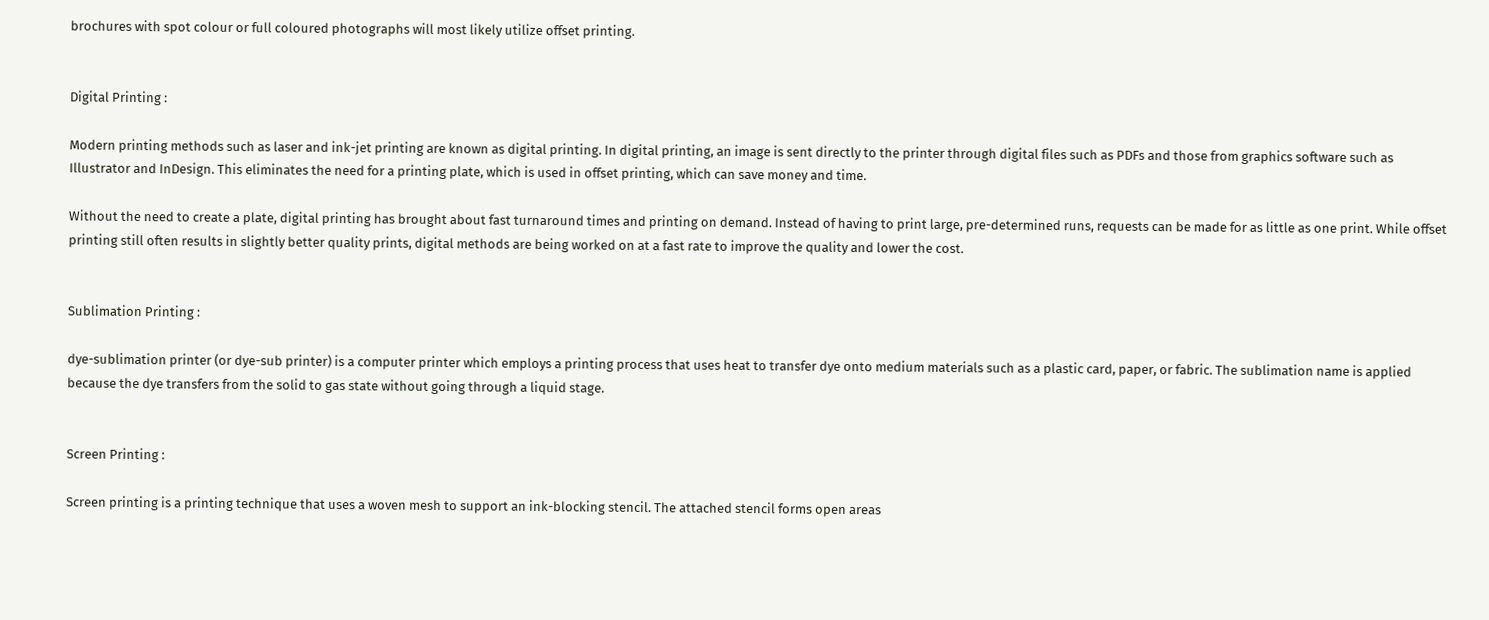brochures with spot colour or full coloured photographs will most likely utilize offset printing.


Digital Printing :

Modern printing methods such as laser and ink-jet printing are known as digital printing. In digital printing, an image is sent directly to the printer through digital files such as PDFs and those from graphics software such as Illustrator and InDesign. This eliminates the need for a printing plate, which is used in offset printing, which can save money and time.

Without the need to create a plate, digital printing has brought about fast turnaround times and printing on demand. Instead of having to print large, pre-determined runs, requests can be made for as little as one print. While offset printing still often results in slightly better quality prints, digital methods are being worked on at a fast rate to improve the quality and lower the cost.


Sublimation Printing :

dye-sublimation printer (or dye-sub printer) is a computer printer which employs a printing process that uses heat to transfer dye onto medium materials such as a plastic card, paper, or fabric. The sublimation name is applied because the dye transfers from the solid to gas state without going through a liquid stage.


Screen Printing :

Screen printing is a printing technique that uses a woven mesh to support an ink-blocking stencil. The attached stencil forms open areas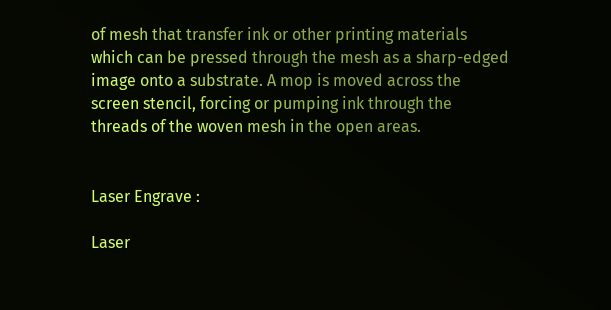of mesh that transfer ink or other printing materials which can be pressed through the mesh as a sharp-edged image onto a substrate. A mop is moved across the screen stencil, forcing or pumping ink through the threads of the woven mesh in the open areas.


Laser Engrave :

Laser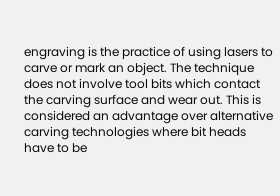engraving is the practice of using lasers to carve or mark an object. The technique does not involve tool bits which contact the carving surface and wear out. This is considered an advantage over alternative carving technologies where bit heads have to be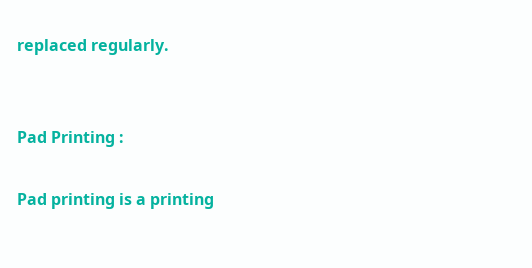replaced regularly.


Pad Printing :

Pad printing is a printing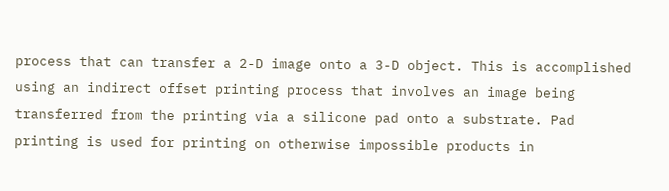process that can transfer a 2-D image onto a 3-D object. This is accomplished using an indirect offset printing process that involves an image being transferred from the printing via a silicone pad onto a substrate. Pad printing is used for printing on otherwise impossible products in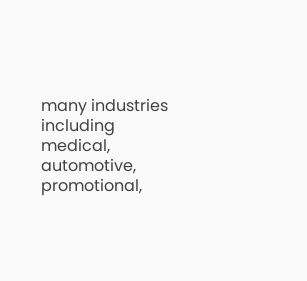many industries including medical, automotive, promotional,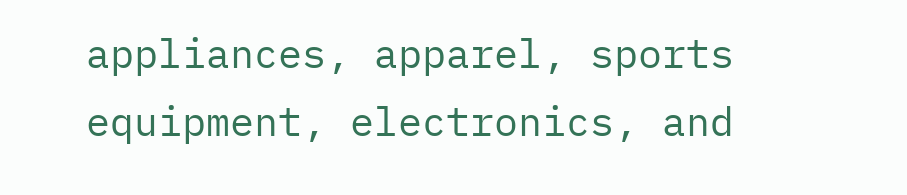appliances, apparel, sports equipment, electronics, and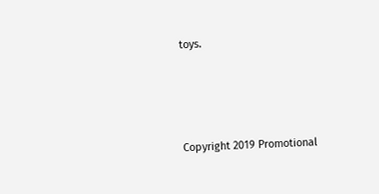toys.





Copyright 2019 Promotional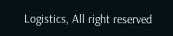Logistics, All right reserved